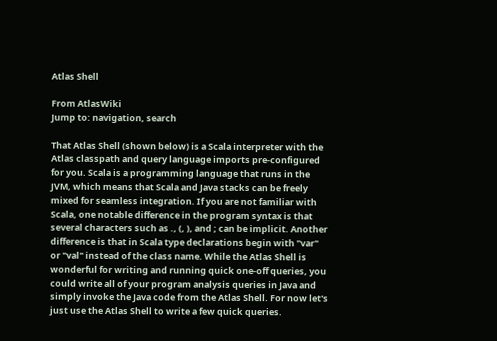Atlas Shell

From AtlasWiki
Jump to: navigation, search

That Atlas Shell (shown below) is a Scala interpreter with the Atlas classpath and query language imports pre-configured for you. Scala is a programming language that runs in the JVM, which means that Scala and Java stacks can be freely mixed for seamless integration. If you are not familiar with Scala, one notable difference in the program syntax is that several characters such as ., (, ), and ; can be implicit. Another difference is that in Scala type declarations begin with "var" or "val" instead of the class name. While the Atlas Shell is wonderful for writing and running quick one-off queries, you could write all of your program analysis queries in Java and simply invoke the Java code from the Atlas Shell. For now let's just use the Atlas Shell to write a few quick queries.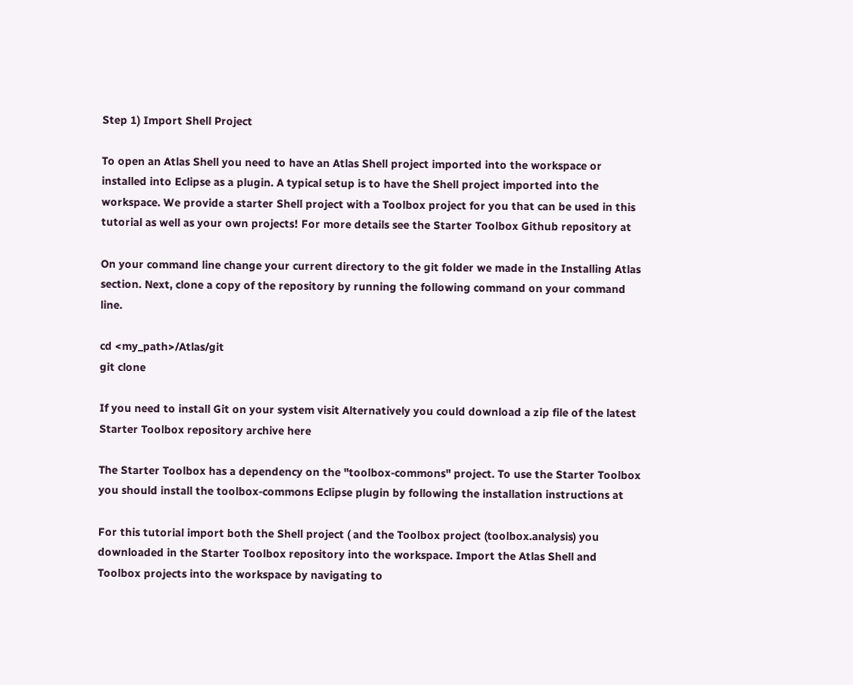Step 1) Import Shell Project

To open an Atlas Shell you need to have an Atlas Shell project imported into the workspace or installed into Eclipse as a plugin. A typical setup is to have the Shell project imported into the workspace. We provide a starter Shell project with a Toolbox project for you that can be used in this tutorial as well as your own projects! For more details see the Starter Toolbox Github repository at

On your command line change your current directory to the git folder we made in the Installing Atlas section. Next, clone a copy of the repository by running the following command on your command line.

cd <my_path>/Atlas/git
git clone

If you need to install Git on your system visit Alternatively you could download a zip file of the latest Starter Toolbox repository archive here

The Starter Toolbox has a dependency on the "toolbox-commons" project. To use the Starter Toolbox you should install the toolbox-commons Eclipse plugin by following the installation instructions at

For this tutorial import both the Shell project ( and the Toolbox project (toolbox.analysis) you downloaded in the Starter Toolbox repository into the workspace. Import the Atlas Shell and Toolbox projects into the workspace by navigating to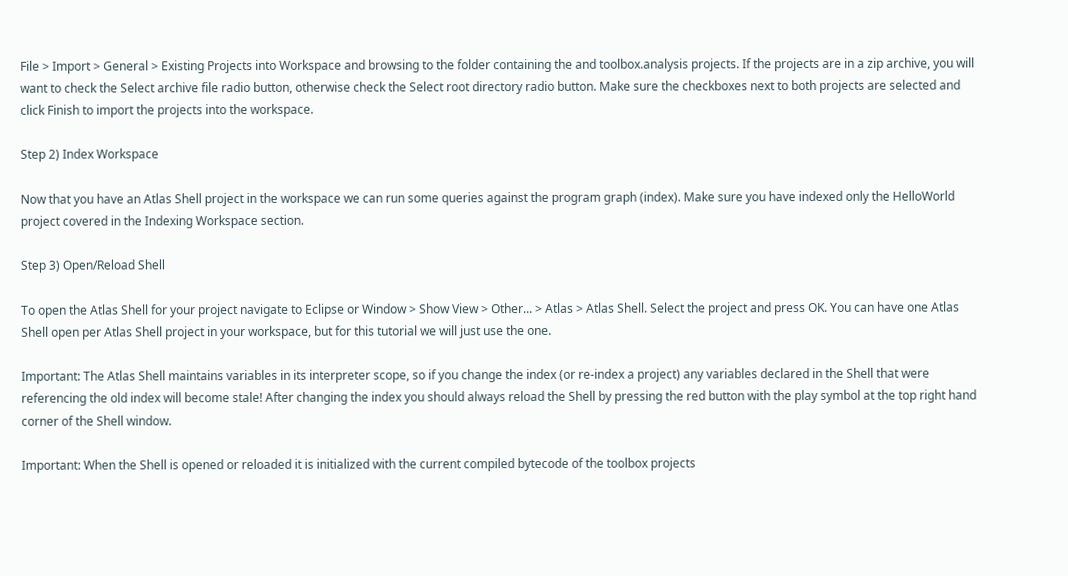File > Import > General > Existing Projects into Workspace and browsing to the folder containing the and toolbox.analysis projects. If the projects are in a zip archive, you will want to check the Select archive file radio button, otherwise check the Select root directory radio button. Make sure the checkboxes next to both projects are selected and click Finish to import the projects into the workspace.

Step 2) Index Workspace

Now that you have an Atlas Shell project in the workspace we can run some queries against the program graph (index). Make sure you have indexed only the HelloWorld project covered in the Indexing Workspace section.

Step 3) Open/Reload Shell

To open the Atlas Shell for your project navigate to Eclipse or Window > Show View > Other... > Atlas > Atlas Shell. Select the project and press OK. You can have one Atlas Shell open per Atlas Shell project in your workspace, but for this tutorial we will just use the one.

Important: The Atlas Shell maintains variables in its interpreter scope, so if you change the index (or re-index a project) any variables declared in the Shell that were referencing the old index will become stale! After changing the index you should always reload the Shell by pressing the red button with the play symbol at the top right hand corner of the Shell window.

Important: When the Shell is opened or reloaded it is initialized with the current compiled bytecode of the toolbox projects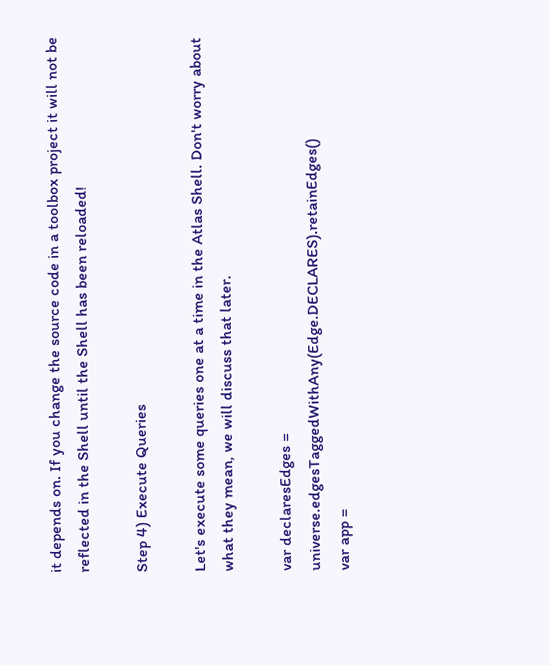it depends on. If you change the source code in a toolbox project it will not be reflected in the Shell until the Shell has been reloaded!

Step 4) Execute Queries

Let's execute some queries one at a time in the Atlas Shell. Don't worry about what they mean, we will discuss that later.

var declaresEdges = universe.edgesTaggedWithAny(Edge.DECLARES).retainEdges()
var app =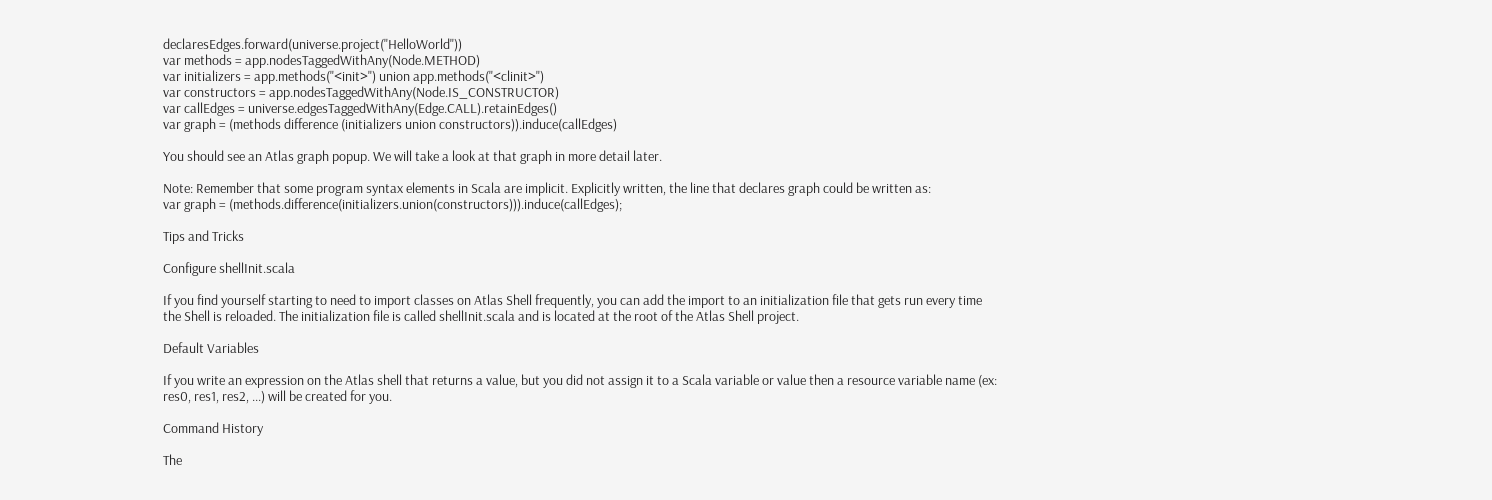declaresEdges.forward(universe.project("HelloWorld"))
var methods = app.nodesTaggedWithAny(Node.METHOD)
var initializers = app.methods("<init>") union app.methods("<clinit>")
var constructors = app.nodesTaggedWithAny(Node.IS_CONSTRUCTOR)
var callEdges = universe.edgesTaggedWithAny(Edge.CALL).retainEdges()
var graph = (methods difference (initializers union constructors)).induce(callEdges)

You should see an Atlas graph popup. We will take a look at that graph in more detail later.

Note: Remember that some program syntax elements in Scala are implicit. Explicitly written, the line that declares graph could be written as:
var graph = (methods.difference(initializers.union(constructors))).induce(callEdges);

Tips and Tricks

Configure shellInit.scala

If you find yourself starting to need to import classes on Atlas Shell frequently, you can add the import to an initialization file that gets run every time the Shell is reloaded. The initialization file is called shellInit.scala and is located at the root of the Atlas Shell project.

Default Variables

If you write an expression on the Atlas shell that returns a value, but you did not assign it to a Scala variable or value then a resource variable name (ex: res0, res1, res2, ...) will be created for you.

Command History

The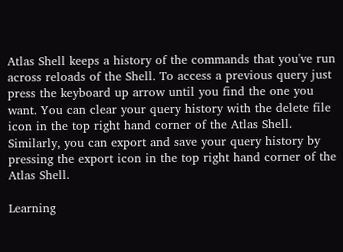Atlas Shell keeps a history of the commands that you've run across reloads of the Shell. To access a previous query just press the keyboard up arrow until you find the one you want. You can clear your query history with the delete file icon in the top right hand corner of the Atlas Shell. Similarly, you can export and save your query history by pressing the export icon in the top right hand corner of the Atlas Shell.

Learning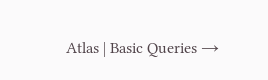Atlas | Basic Queries →